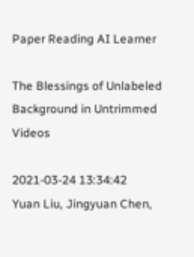Paper Reading AI Learner

The Blessings of Unlabeled Background in Untrimmed Videos

2021-03-24 13:34:42
Yuan Liu, Jingyuan Chen,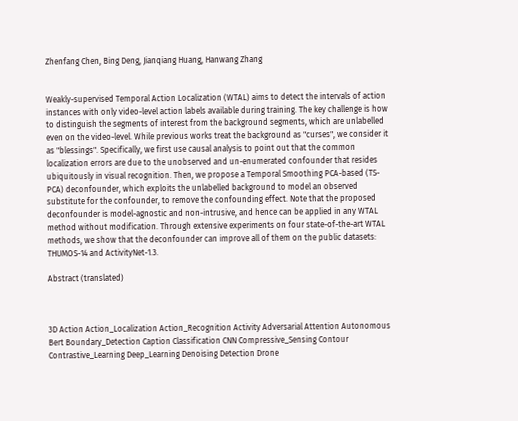Zhenfang Chen, Bing Deng, Jianqiang Huang, Hanwang Zhang


Weakly-supervised Temporal Action Localization (WTAL) aims to detect the intervals of action instances with only video-level action labels available during training. The key challenge is how to distinguish the segments of interest from the background segments, which are unlabelled even on the video-level. While previous works treat the background as "curses", we consider it as "blessings". Specifically, we first use causal analysis to point out that the common localization errors are due to the unobserved and un-enumerated confounder that resides ubiquitously in visual recognition. Then, we propose a Temporal Smoothing PCA-based (TS-PCA) deconfounder, which exploits the unlabelled background to model an observed substitute for the confounder, to remove the confounding effect. Note that the proposed deconfounder is model-agnostic and non-intrusive, and hence can be applied in any WTAL method without modification. Through extensive experiments on four state-of-the-art WTAL methods, we show that the deconfounder can improve all of them on the public datasets: THUMOS-14 and ActivityNet-1.3.

Abstract (translated)



3D Action Action_Localization Action_Recognition Activity Adversarial Attention Autonomous Bert Boundary_Detection Caption Classification CNN Compressive_Sensing Contour Contrastive_Learning Deep_Learning Denoising Detection Drone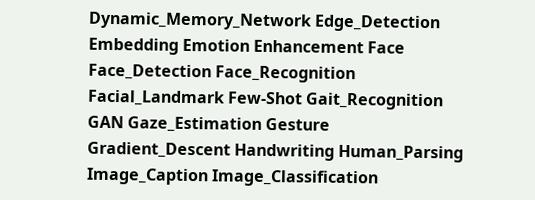Dynamic_Memory_Network Edge_Detection Embedding Emotion Enhancement Face Face_Detection Face_Recognition Facial_Landmark Few-Shot Gait_Recognition GAN Gaze_Estimation Gesture Gradient_Descent Handwriting Human_Parsing Image_Caption Image_Classification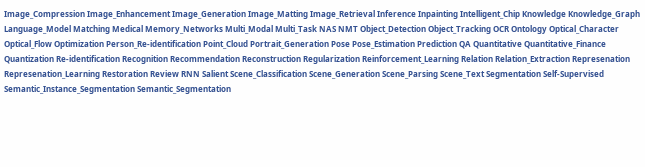Image_Compression Image_Enhancement Image_Generation Image_Matting Image_Retrieval Inference Inpainting Intelligent_Chip Knowledge Knowledge_Graph Language_Model Matching Medical Memory_Networks Multi_Modal Multi_Task NAS NMT Object_Detection Object_Tracking OCR Ontology Optical_Character Optical_Flow Optimization Person_Re-identification Point_Cloud Portrait_Generation Pose Pose_Estimation Prediction QA Quantitative Quantitative_Finance Quantization Re-identification Recognition Recommendation Reconstruction Regularization Reinforcement_Learning Relation Relation_Extraction Represenation Represenation_Learning Restoration Review RNN Salient Scene_Classification Scene_Generation Scene_Parsing Scene_Text Segmentation Self-Supervised Semantic_Instance_Segmentation Semantic_Segmentation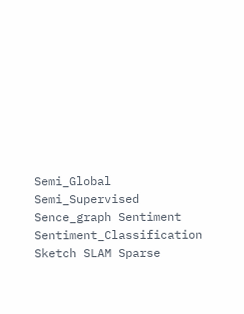Semi_Global Semi_Supervised Sence_graph Sentiment Sentiment_Classification Sketch SLAM Sparse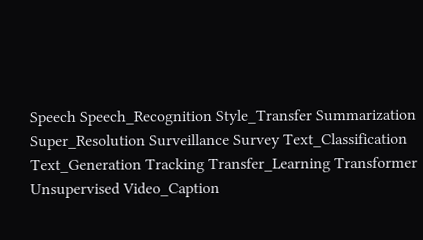Speech Speech_Recognition Style_Transfer Summarization Super_Resolution Surveillance Survey Text_Classification Text_Generation Tracking Transfer_Learning Transformer Unsupervised Video_Caption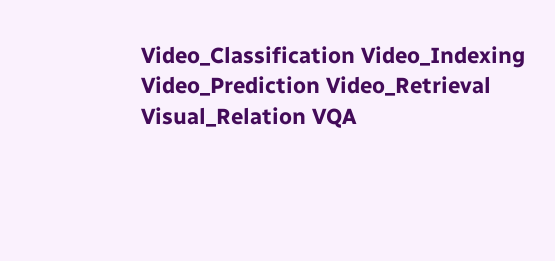Video_Classification Video_Indexing Video_Prediction Video_Retrieval Visual_Relation VQA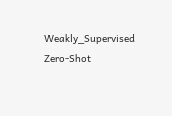Weakly_Supervised Zero-Shot